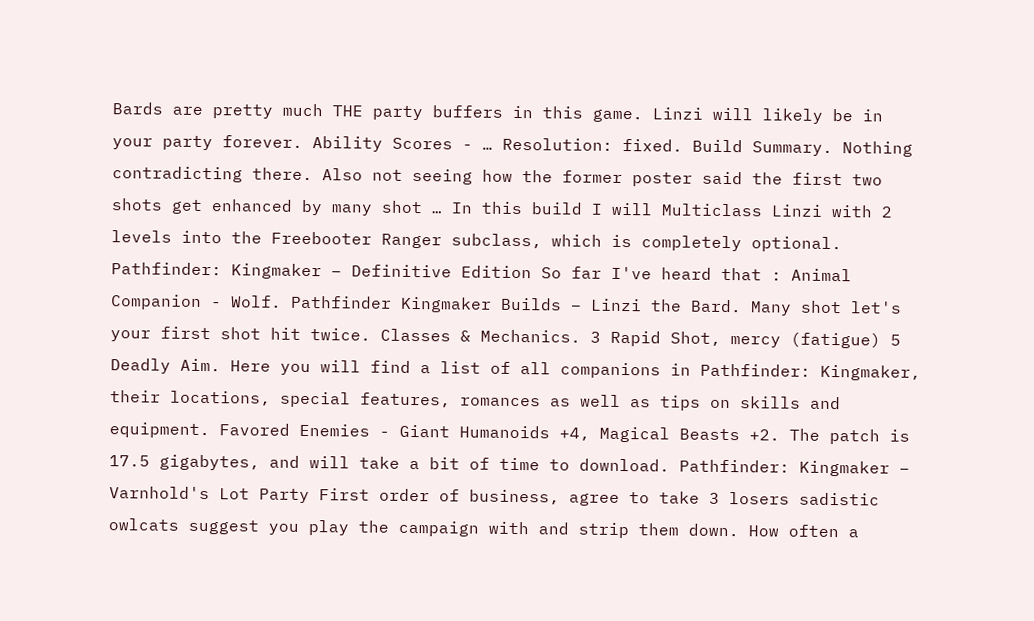Bards are pretty much THE party buffers in this game. Linzi will likely be in your party forever. Ability Scores - … Resolution: fixed. Build Summary. Nothing contradicting there. Also not seeing how the former poster said the first two shots get enhanced by many shot … In this build I will Multiclass Linzi with 2 levels into the Freebooter Ranger subclass, which is completely optional. Pathfinder: Kingmaker – Definitive Edition So far I've heard that : Animal Companion - Wolf. Pathfinder Kingmaker Builds – Linzi the Bard. Many shot let's your first shot hit twice. Classes & Mechanics. 3 Rapid Shot, mercy (fatigue) 5 Deadly Aim. Here you will find a list of all companions in Pathfinder: Kingmaker, their locations, special features, romances as well as tips on skills and equipment. Favored Enemies - Giant Humanoids +4, Magical Beasts +2. The patch is 17.5 gigabytes, and will take a bit of time to download. Pathfinder: Kingmaker – Varnhold's Lot Party First order of business, agree to take 3 losers sadistic owlcats suggest you play the campaign with and strip them down. How often a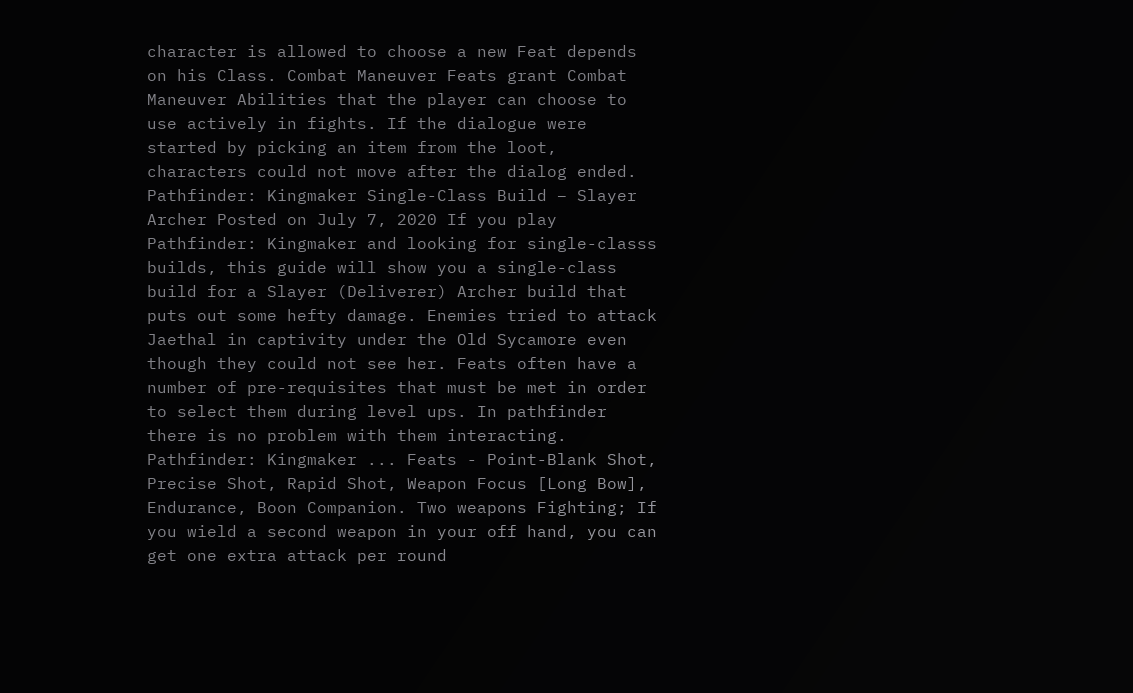character is allowed to choose a new Feat depends on his Class. Combat Maneuver Feats grant Combat Maneuver Abilities that the player can choose to use actively in fights. If the dialogue were started by picking an item from the loot, characters could not move after the dialog ended. Pathfinder: Kingmaker Single-Class Build – Slayer Archer Posted on July 7, 2020 If you play Pathfinder: Kingmaker and looking for single-classs builds, this guide will show you a single-class build for a Slayer (Deliverer) Archer build that puts out some hefty damage. Enemies tried to attack Jaethal in captivity under the Old Sycamore even though they could not see her. Feats often have a number of pre-requisites that must be met in order to select them during level ups. In pathfinder there is no problem with them interacting. Pathfinder: Kingmaker ... Feats - Point-Blank Shot, Precise Shot, Rapid Shot, Weapon Focus [Long Bow], Endurance, Boon Companion. Two weapons Fighting; If you wield a second weapon in your off hand, you can get one extra attack per round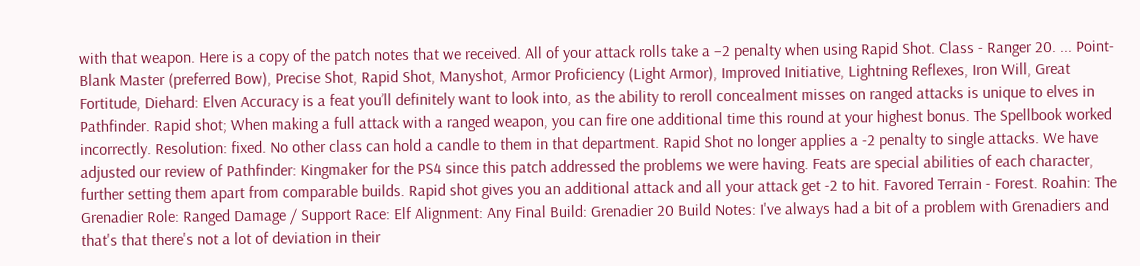with that weapon. Here is a copy of the patch notes that we received. All of your attack rolls take a –2 penalty when using Rapid Shot. Class - Ranger 20. ... Point-Blank Master (preferred Bow), Precise Shot, Rapid Shot, Manyshot, Armor Proficiency (Light Armor), Improved Initiative, Lightning Reflexes, Iron Will, Great Fortitude, Diehard: Elven Accuracy is a feat you’ll definitely want to look into, as the ability to reroll concealment misses on ranged attacks is unique to elves in Pathfinder. Rapid shot; When making a full attack with a ranged weapon, you can fire one additional time this round at your highest bonus. The Spellbook worked incorrectly. Resolution: fixed. No other class can hold a candle to them in that department. Rapid Shot no longer applies a -2 penalty to single attacks. We have adjusted our review of Pathfinder: Kingmaker for the PS4 since this patch addressed the problems we were having. Feats are special abilities of each character, further setting them apart from comparable builds. Rapid shot gives you an additional attack and all your attack get -2 to hit. Favored Terrain - Forest. Roahin: The Grenadier Role: Ranged Damage / Support Race: Elf Alignment: Any Final Build: Grenadier 20 Build Notes: I've always had a bit of a problem with Grenadiers and that's that there's not a lot of deviation in their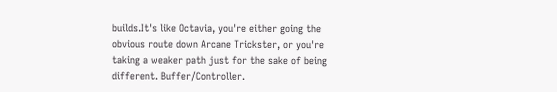builds.It's like Octavia, you're either going the obvious route down Arcane Trickster, or you're taking a weaker path just for the sake of being different. Buffer/Controller.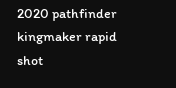2020 pathfinder kingmaker rapid shot